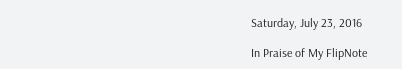Saturday, July 23, 2016

In Praise of My FlipNote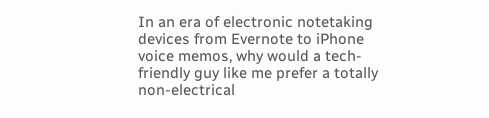In an era of electronic notetaking devices from Evernote to iPhone voice memos, why would a tech-friendly guy like me prefer a totally non-electrical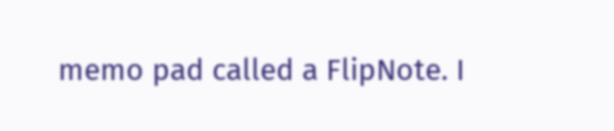memo pad called a FlipNote. I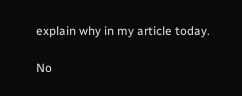explain why in my article today.

No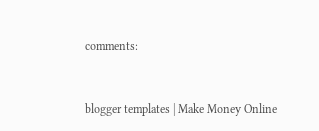comments:


blogger templates | Make Money Online